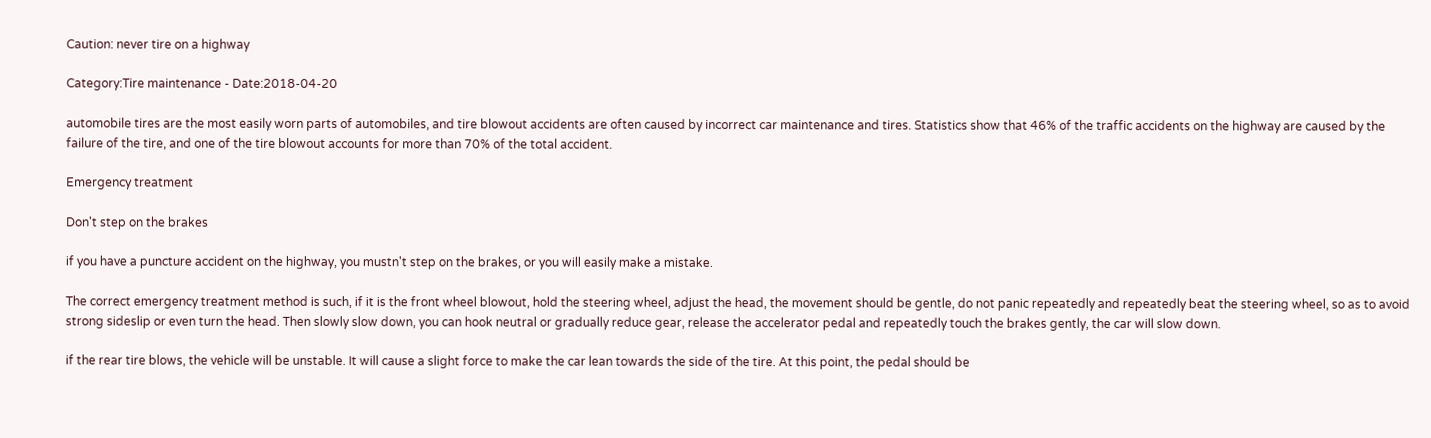Caution: never tire on a highway

Category:Tire maintenance - Date:2018-04-20

automobile tires are the most easily worn parts of automobiles, and tire blowout accidents are often caused by incorrect car maintenance and tires. Statistics show that 46% of the traffic accidents on the highway are caused by the failure of the tire, and one of the tire blowout accounts for more than 70% of the total accident.

Emergency treatment

Don't step on the brakes

if you have a puncture accident on the highway, you mustn't step on the brakes, or you will easily make a mistake.

The correct emergency treatment method is such, if it is the front wheel blowout, hold the steering wheel, adjust the head, the movement should be gentle, do not panic repeatedly and repeatedly beat the steering wheel, so as to avoid strong sideslip or even turn the head. Then slowly slow down, you can hook neutral or gradually reduce gear, release the accelerator pedal and repeatedly touch the brakes gently, the car will slow down.

if the rear tire blows, the vehicle will be unstable. It will cause a slight force to make the car lean towards the side of the tire. At this point, the pedal should be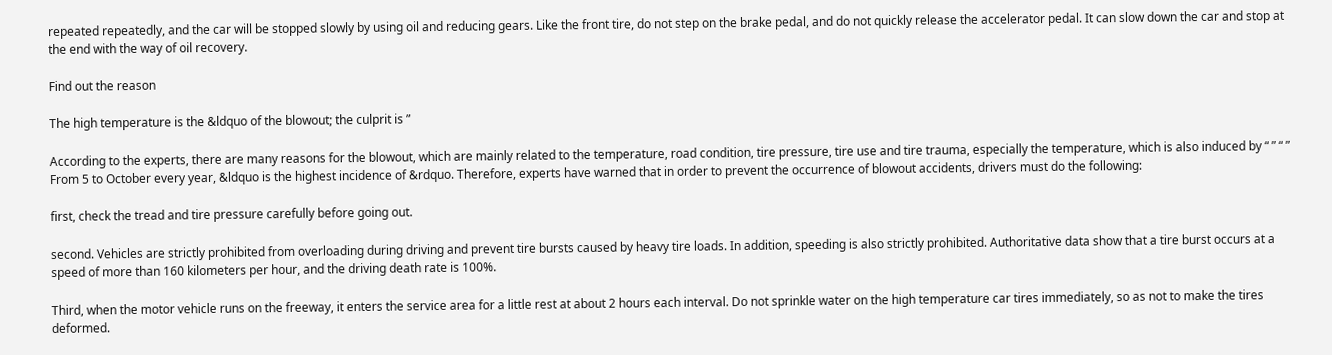repeated repeatedly, and the car will be stopped slowly by using oil and reducing gears. Like the front tire, do not step on the brake pedal, and do not quickly release the accelerator pedal. It can slow down the car and stop at the end with the way of oil recovery.

Find out the reason

The high temperature is the &ldquo of the blowout; the culprit is ”

According to the experts, there are many reasons for the blowout, which are mainly related to the temperature, road condition, tire pressure, tire use and tire trauma, especially the temperature, which is also induced by “ ” “ ” From 5 to October every year, &ldquo is the highest incidence of &rdquo. Therefore, experts have warned that in order to prevent the occurrence of blowout accidents, drivers must do the following:

first, check the tread and tire pressure carefully before going out.

second. Vehicles are strictly prohibited from overloading during driving and prevent tire bursts caused by heavy tire loads. In addition, speeding is also strictly prohibited. Authoritative data show that a tire burst occurs at a speed of more than 160 kilometers per hour, and the driving death rate is 100%.

Third, when the motor vehicle runs on the freeway, it enters the service area for a little rest at about 2 hours each interval. Do not sprinkle water on the high temperature car tires immediately, so as not to make the tires deformed.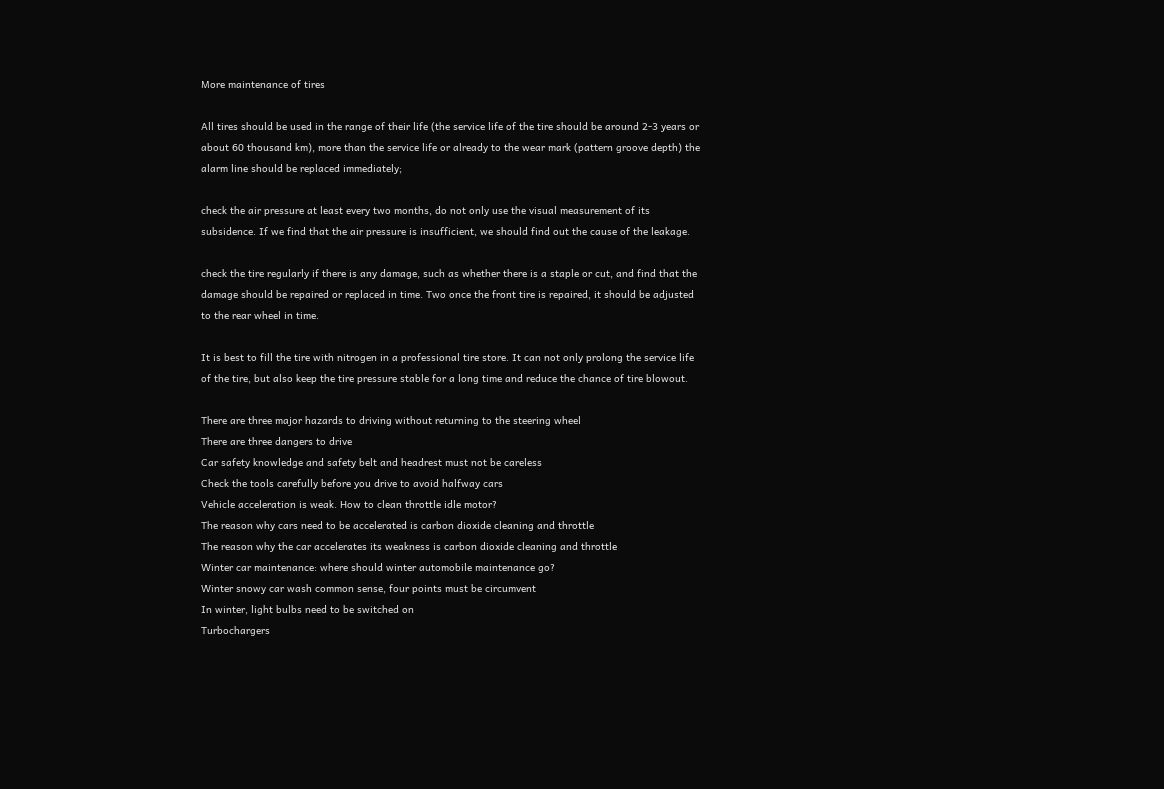More maintenance of tires

All tires should be used in the range of their life (the service life of the tire should be around 2-3 years or about 60 thousand km), more than the service life or already to the wear mark (pattern groove depth) the alarm line should be replaced immediately;

check the air pressure at least every two months, do not only use the visual measurement of its subsidence. If we find that the air pressure is insufficient, we should find out the cause of the leakage.

check the tire regularly if there is any damage, such as whether there is a staple or cut, and find that the damage should be repaired or replaced in time. Two once the front tire is repaired, it should be adjusted to the rear wheel in time.

It is best to fill the tire with nitrogen in a professional tire store. It can not only prolong the service life of the tire, but also keep the tire pressure stable for a long time and reduce the chance of tire blowout.

There are three major hazards to driving without returning to the steering wheel
There are three dangers to drive
Car safety knowledge and safety belt and headrest must not be careless
Check the tools carefully before you drive to avoid halfway cars
Vehicle acceleration is weak. How to clean throttle idle motor?
The reason why cars need to be accelerated is carbon dioxide cleaning and throttle
The reason why the car accelerates its weakness is carbon dioxide cleaning and throttle
Winter car maintenance: where should winter automobile maintenance go?
Winter snowy car wash common sense, four points must be circumvent
In winter, light bulbs need to be switched on
Turbochargers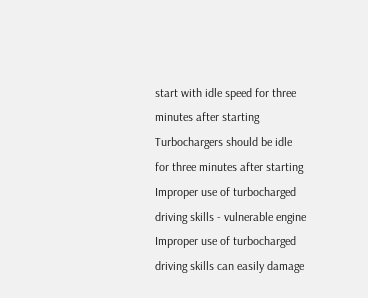start with idle speed for three minutes after starting
Turbochargers should be idle for three minutes after starting
Improper use of turbocharged driving skills - vulnerable engine
Improper use of turbocharged driving skills can easily damage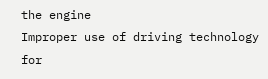the engine
Improper use of driving technology for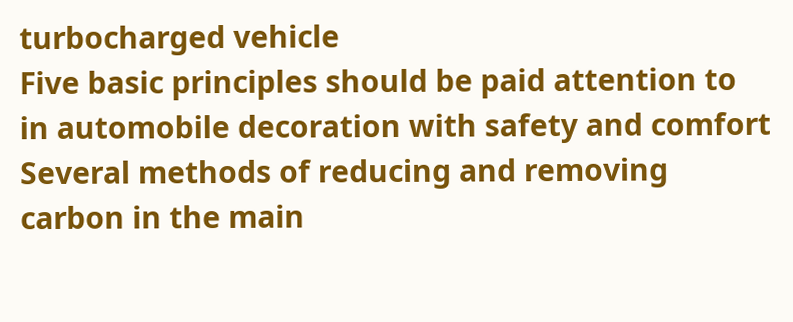turbocharged vehicle
Five basic principles should be paid attention to in automobile decoration with safety and comfort
Several methods of reducing and removing carbon in the main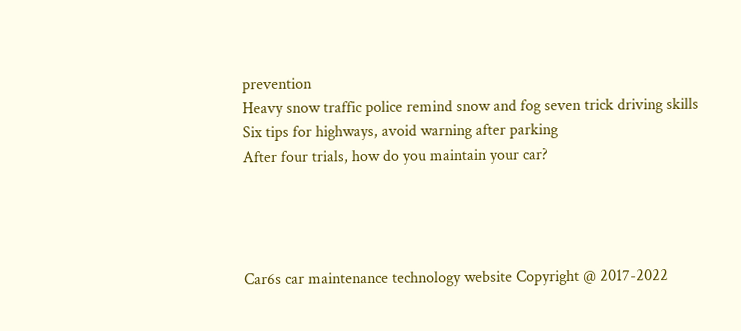prevention
Heavy snow traffic police remind snow and fog seven trick driving skills
Six tips for highways, avoid warning after parking
After four trials, how do you maintain your car?




Car6s car maintenance technology website Copyright @ 2017-2022